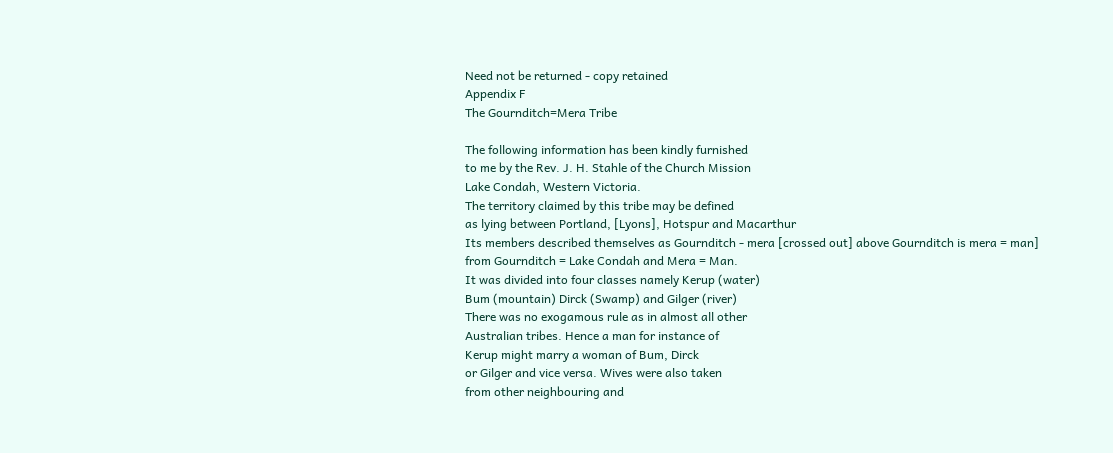Need not be returned - copy retained
Appendix F
The Gournditch=Mera Tribe

The following information has been kindly furnished
to me by the Rev. J. H. Stahle of the Church Mission
Lake Condah, Western Victoria.
The territory claimed by this tribe may be defined
as lying between Portland, [Lyons], Hotspur and Macarthur
Its members described themselves as Gournditch - mera [crossed out] above Gournditch is mera = man]
from Gournditch = Lake Condah and Mera = Man.
It was divided into four classes namely Kerup (water)
Bum (mountain) Dirck (Swamp) and Gilger (river)
There was no exogamous rule as in almost all other
Australian tribes. Hence a man for instance of
Kerup might marry a woman of Bum, Dirck
or Gilger and vice versa. Wives were also taken
from other neighbouring and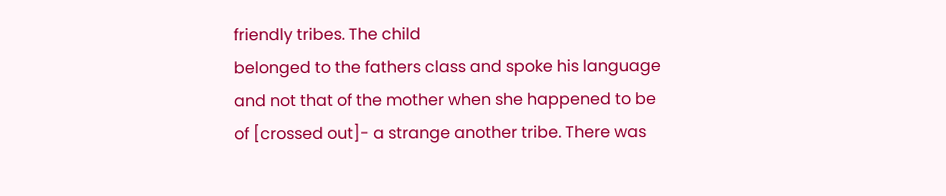friendly tribes. The child
belonged to the fathers class and spoke his language
and not that of the mother when she happened to be
of [crossed out]- a strange another tribe. There was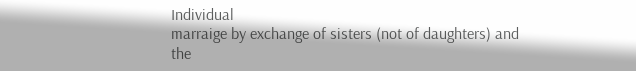Individual
marraige by exchange of sisters (not of daughters) and
the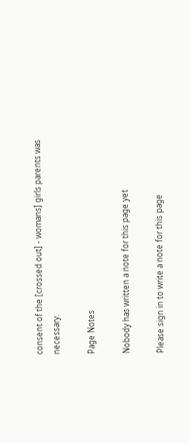consent of the [crossed out] - womans] girls parents was necessary.

Page Notes

Nobody has written a note for this page yet

Please sign in to write a note for this page